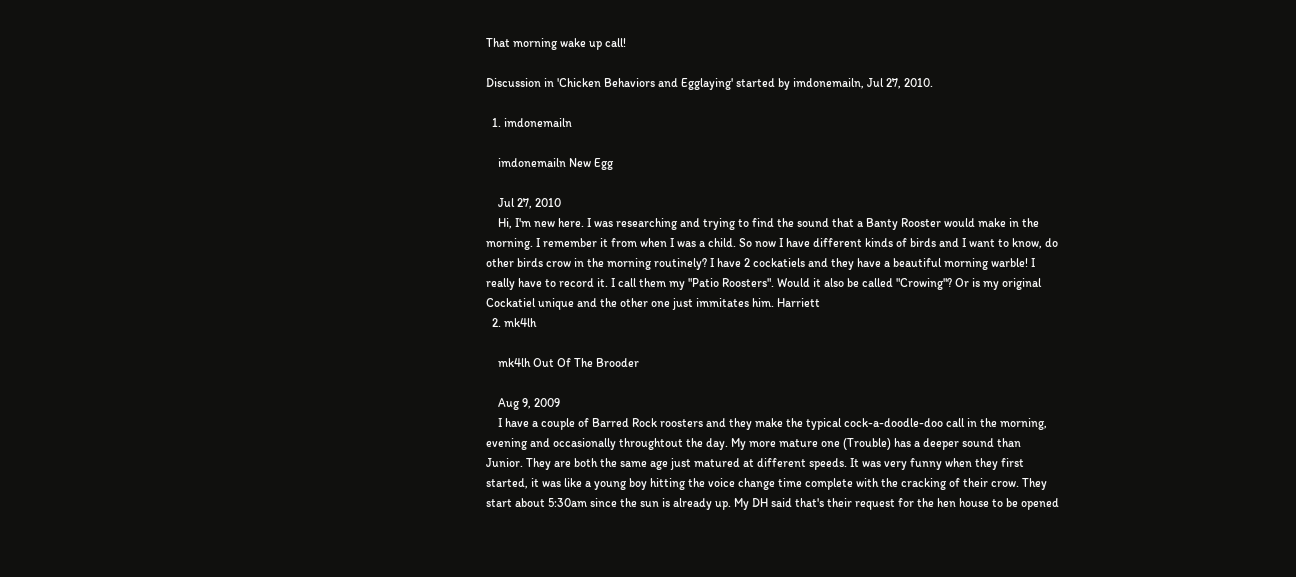That morning wake up call!

Discussion in 'Chicken Behaviors and Egglaying' started by imdonemailn, Jul 27, 2010.

  1. imdonemailn

    imdonemailn New Egg

    Jul 27, 2010
    Hi, I'm new here. I was researching and trying to find the sound that a Banty Rooster would make in the morning. I remember it from when I was a child. So now I have different kinds of birds and I want to know, do other birds crow in the morning routinely? I have 2 cockatiels and they have a beautiful morning warble! I really have to record it. I call them my "Patio Roosters". Would it also be called "Crowing"? Or is my original Cockatiel unique and the other one just immitates him. Harriett
  2. mk4lh

    mk4lh Out Of The Brooder

    Aug 9, 2009
    I have a couple of Barred Rock roosters and they make the typical cock-a-doodle-doo call in the morning, evening and occasionally throughtout the day. My more mature one (Trouble) has a deeper sound than Junior. They are both the same age just matured at different speeds. It was very funny when they first started, it was like a young boy hitting the voice change time complete with the cracking of their crow. They start about 5:30am since the sun is already up. My DH said that's their request for the hen house to be opened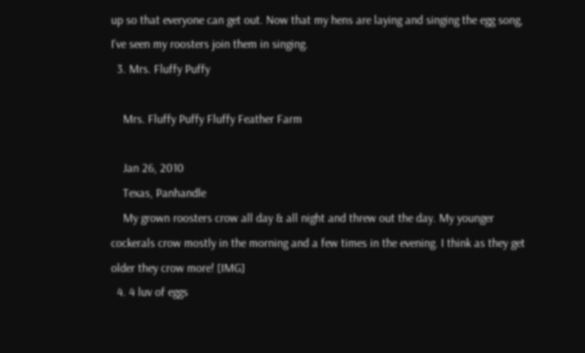up so that everyone can get out. Now that my hens are laying and singing the egg song, I've seen my roosters join them in singing.
  3. Mrs. Fluffy Puffy

    Mrs. Fluffy Puffy Fluffy Feather Farm

    Jan 26, 2010
    Texas, Panhandle
    My grown roosters crow all day & all night and threw out the day. My younger cockerals crow mostly in the morning and a few times in the evening. I think as they get older they crow more! [IMG]
  4. 4 luv of eggs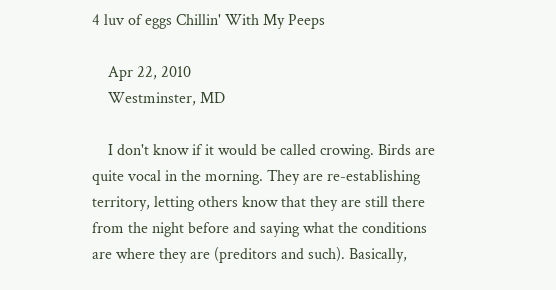4 luv of eggs Chillin' With My Peeps

    Apr 22, 2010
    Westminster, MD

    I don't know if it would be called crowing. Birds are quite vocal in the morning. They are re-establishing territory, letting others know that they are still there from the night before and saying what the conditions are where they are (preditors and such). Basically,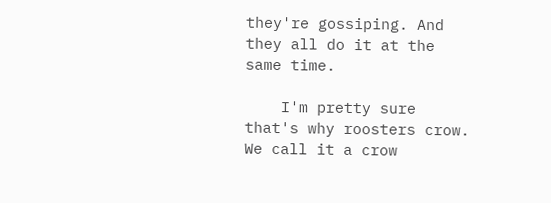they're gossiping. And they all do it at the same time.

    I'm pretty sure that's why roosters crow. We call it a crow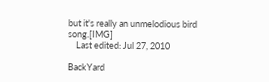but it's really an unmelodious bird song.[IMG]
    Last edited: Jul 27, 2010

BackYard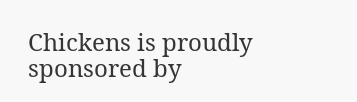Chickens is proudly sponsored by